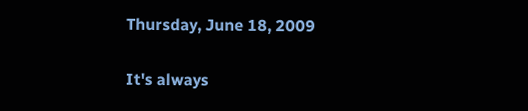Thursday, June 18, 2009

It's always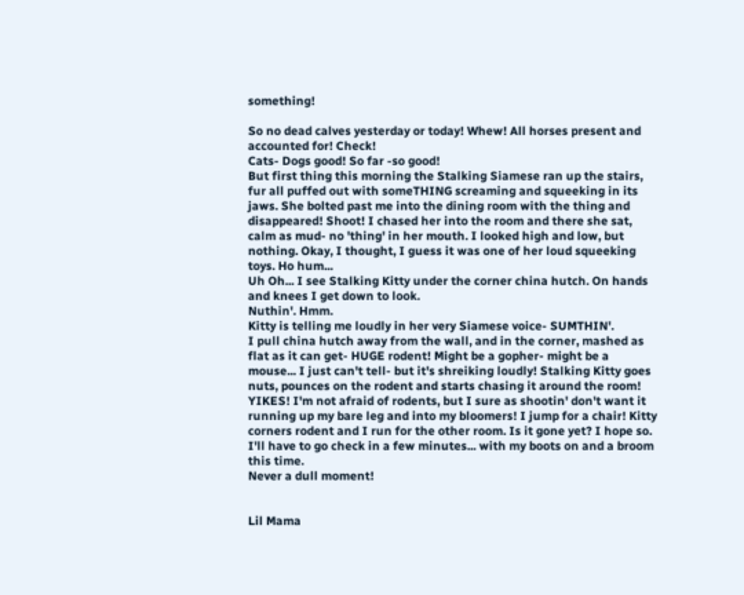something!

So no dead calves yesterday or today! Whew! All horses present and accounted for! Check!
Cats- Dogs good! So far -so good!
But first thing this morning the Stalking Siamese ran up the stairs, fur all puffed out with someTHING screaming and squeeking in its jaws. She bolted past me into the dining room with the thing and disappeared! Shoot! I chased her into the room and there she sat, calm as mud- no 'thing' in her mouth. I looked high and low, but nothing. Okay, I thought, I guess it was one of her loud squeeking toys. Ho hum...
Uh Oh... I see Stalking Kitty under the corner china hutch. On hands and knees I get down to look.
Nuthin'. Hmm.
Kitty is telling me loudly in her very Siamese voice- SUMTHIN'.
I pull china hutch away from the wall, and in the corner, mashed as flat as it can get- HUGE rodent! Might be a gopher- might be a mouse... I just can't tell- but it's shreiking loudly! Stalking Kitty goes nuts, pounces on the rodent and starts chasing it around the room! YIKES! I'm not afraid of rodents, but I sure as shootin' don't want it running up my bare leg and into my bloomers! I jump for a chair! Kitty corners rodent and I run for the other room. Is it gone yet? I hope so. I'll have to go check in a few minutes... with my boots on and a broom this time.
Never a dull moment!


Lil Mama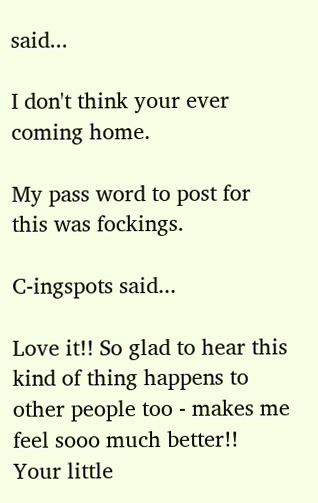said...

I don't think your ever coming home.

My pass word to post for this was fockings.

C-ingspots said...

Love it!! So glad to hear this kind of thing happens to other people too - makes me feel sooo much better!!
Your little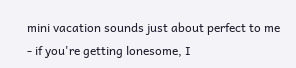mini vacation sounds just about perfect to me - if you're getting lonesome, I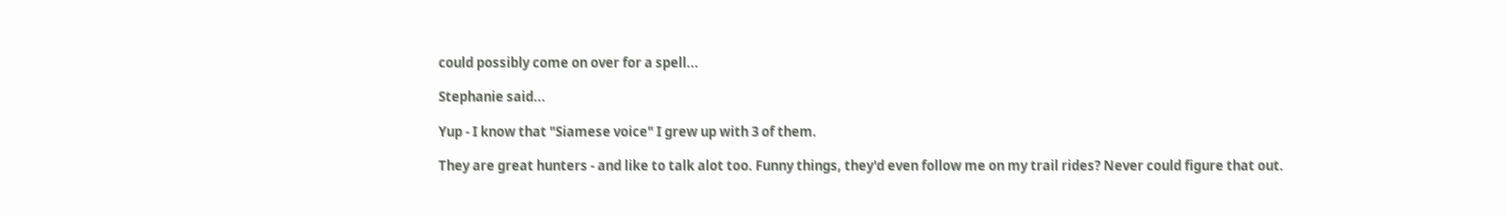could possibly come on over for a spell...

Stephanie said...

Yup - I know that "Siamese voice" I grew up with 3 of them.

They are great hunters - and like to talk alot too. Funny things, they'd even follow me on my trail rides? Never could figure that out.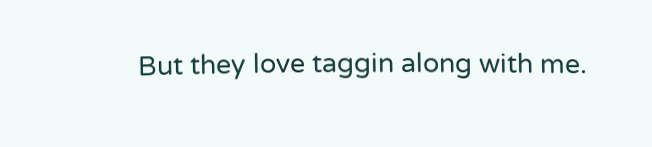But they love taggin along with me.